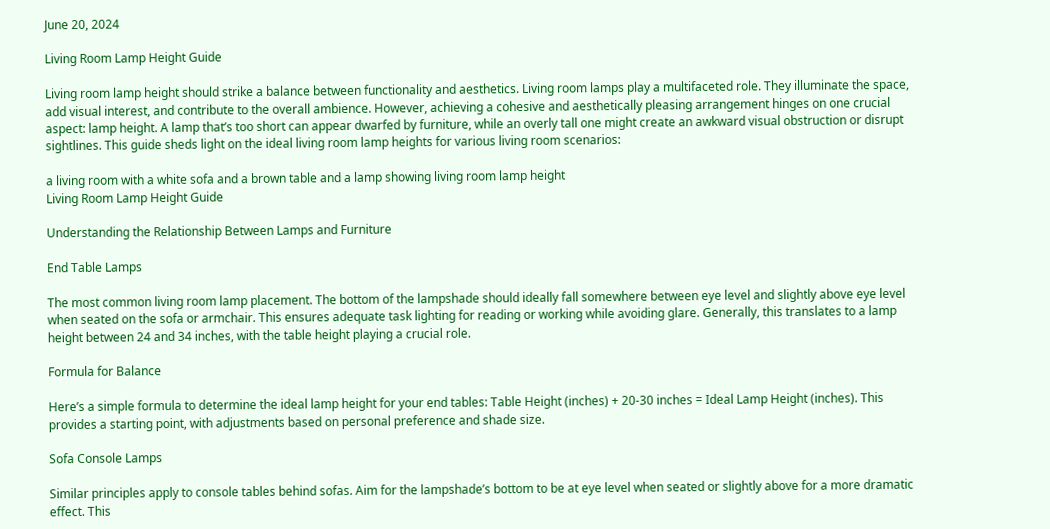June 20, 2024

Living Room Lamp Height Guide

Living room lamp height should strike a balance between functionality and aesthetics. Living room lamps play a multifaceted role. They illuminate the space, add visual interest, and contribute to the overall ambience. However, achieving a cohesive and aesthetically pleasing arrangement hinges on one crucial aspect: lamp height. A lamp that’s too short can appear dwarfed by furniture, while an overly tall one might create an awkward visual obstruction or disrupt sightlines. This guide sheds light on the ideal living room lamp heights for various living room scenarios:

a living room with a white sofa and a brown table and a lamp showing living room lamp height
Living Room Lamp Height Guide

Understanding the Relationship Between Lamps and Furniture

End Table Lamps

The most common living room lamp placement. The bottom of the lampshade should ideally fall somewhere between eye level and slightly above eye level when seated on the sofa or armchair. This ensures adequate task lighting for reading or working while avoiding glare. Generally, this translates to a lamp height between 24 and 34 inches, with the table height playing a crucial role.

Formula for Balance

Here’s a simple formula to determine the ideal lamp height for your end tables: Table Height (inches) + 20-30 inches = Ideal Lamp Height (inches). This provides a starting point, with adjustments based on personal preference and shade size.

Sofa Console Lamps

Similar principles apply to console tables behind sofas. Aim for the lampshade’s bottom to be at eye level when seated or slightly above for a more dramatic effect. This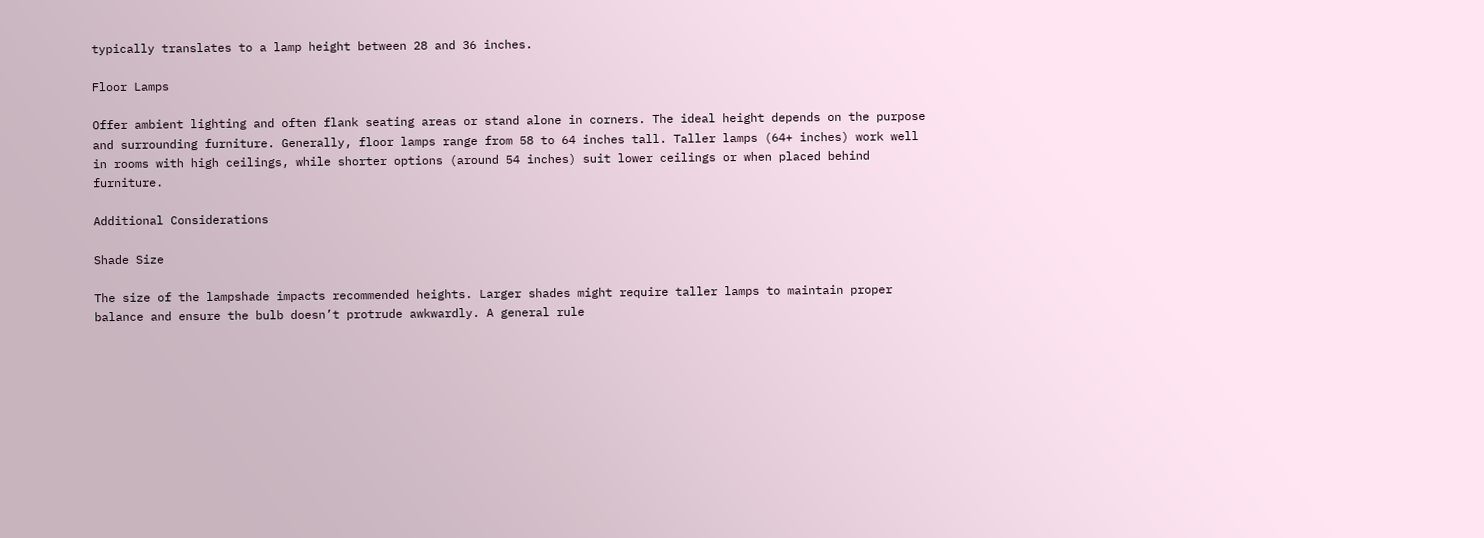typically translates to a lamp height between 28 and 36 inches.

Floor Lamps

Offer ambient lighting and often flank seating areas or stand alone in corners. The ideal height depends on the purpose and surrounding furniture. Generally, floor lamps range from 58 to 64 inches tall. Taller lamps (64+ inches) work well in rooms with high ceilings, while shorter options (around 54 inches) suit lower ceilings or when placed behind furniture.

Additional Considerations

Shade Size

The size of the lampshade impacts recommended heights. Larger shades might require taller lamps to maintain proper balance and ensure the bulb doesn’t protrude awkwardly. A general rule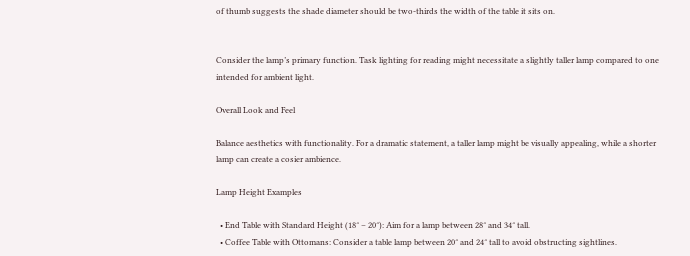of thumb suggests the shade diameter should be two-thirds the width of the table it sits on.


Consider the lamp’s primary function. Task lighting for reading might necessitate a slightly taller lamp compared to one intended for ambient light.

Overall Look and Feel

Balance aesthetics with functionality. For a dramatic statement, a taller lamp might be visually appealing, while a shorter lamp can create a cosier ambience.

Lamp Height Examples

  • End Table with Standard Height (18″ – 20″): Aim for a lamp between 28″ and 34″ tall.
  • Coffee Table with Ottomans: Consider a table lamp between 20″ and 24″ tall to avoid obstructing sightlines.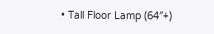• Tall Floor Lamp (64″+)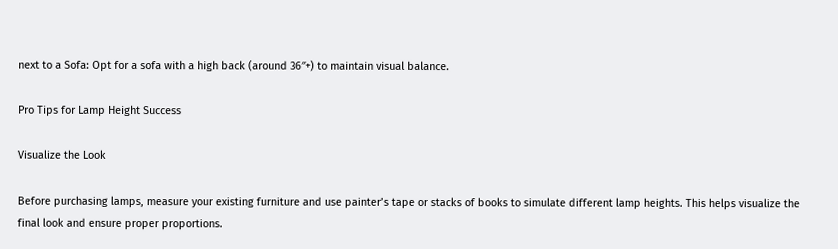next to a Sofa: Opt for a sofa with a high back (around 36″+) to maintain visual balance.

Pro Tips for Lamp Height Success

Visualize the Look

Before purchasing lamps, measure your existing furniture and use painter’s tape or stacks of books to simulate different lamp heights. This helps visualize the final look and ensure proper proportions.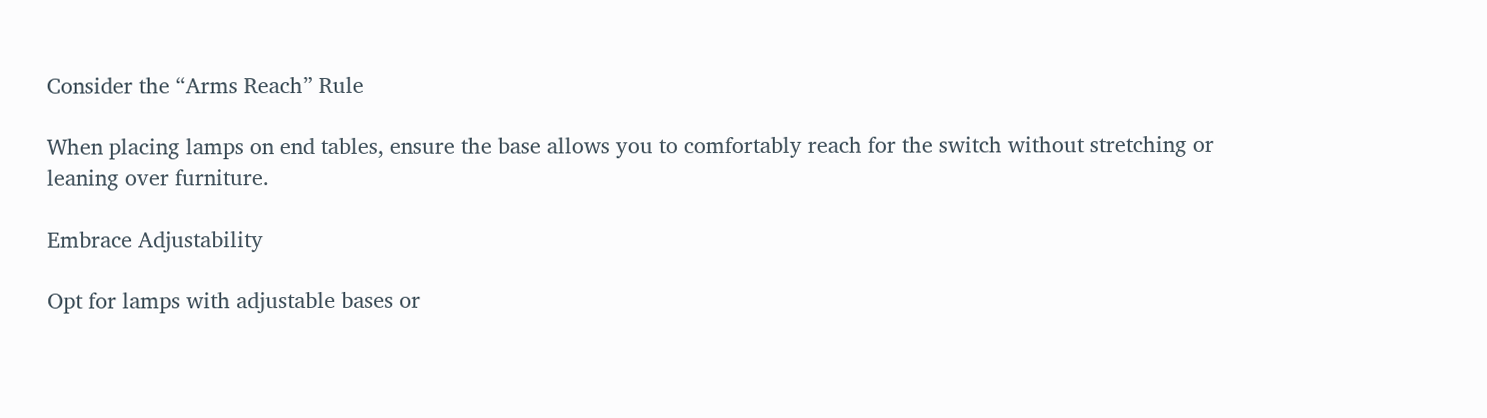Consider the “Arms Reach” Rule

When placing lamps on end tables, ensure the base allows you to comfortably reach for the switch without stretching or leaning over furniture.

Embrace Adjustability

Opt for lamps with adjustable bases or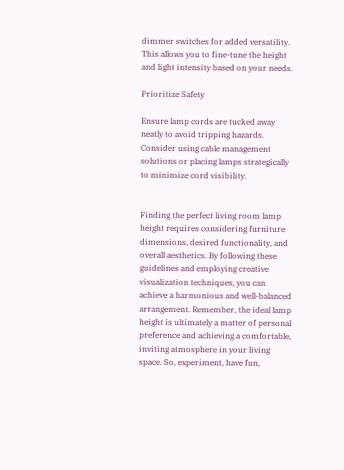dimmer switches for added versatility. This allows you to fine-tune the height and light intensity based on your needs.

Prioritize Safety

Ensure lamp cords are tucked away neatly to avoid tripping hazards. Consider using cable management solutions or placing lamps strategically to minimize cord visibility.


Finding the perfect living room lamp height requires considering furniture dimensions, desired functionality, and overall aesthetics. By following these guidelines and employing creative visualization techniques, you can achieve a harmonious and well-balanced arrangement. Remember, the ideal lamp height is ultimately a matter of personal preference and achieving a comfortable, inviting atmosphere in your living space. So, experiment, have fun,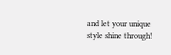and let your unique style shine through!